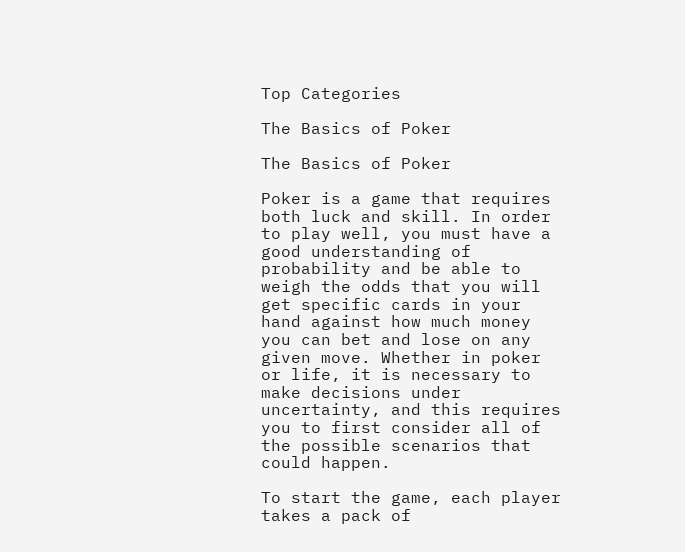Top Categories

The Basics of Poker

The Basics of Poker

Poker is a game that requires both luck and skill. In order to play well, you must have a good understanding of probability and be able to weigh the odds that you will get specific cards in your hand against how much money you can bet and lose on any given move. Whether in poker or life, it is necessary to make decisions under uncertainty, and this requires you to first consider all of the possible scenarios that could happen.

To start the game, each player takes a pack of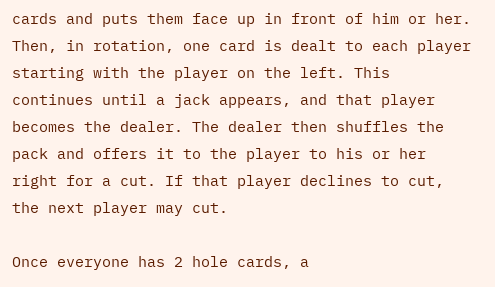cards and puts them face up in front of him or her. Then, in rotation, one card is dealt to each player starting with the player on the left. This continues until a jack appears, and that player becomes the dealer. The dealer then shuffles the pack and offers it to the player to his or her right for a cut. If that player declines to cut, the next player may cut.

Once everyone has 2 hole cards, a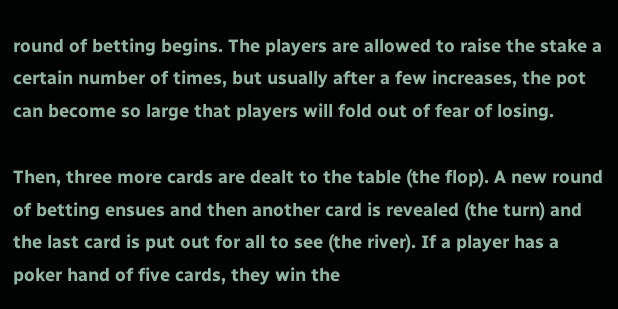round of betting begins. The players are allowed to raise the stake a certain number of times, but usually after a few increases, the pot can become so large that players will fold out of fear of losing.

Then, three more cards are dealt to the table (the flop). A new round of betting ensues and then another card is revealed (the turn) and the last card is put out for all to see (the river). If a player has a poker hand of five cards, they win the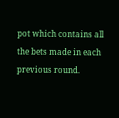pot which contains all the bets made in each previous round.